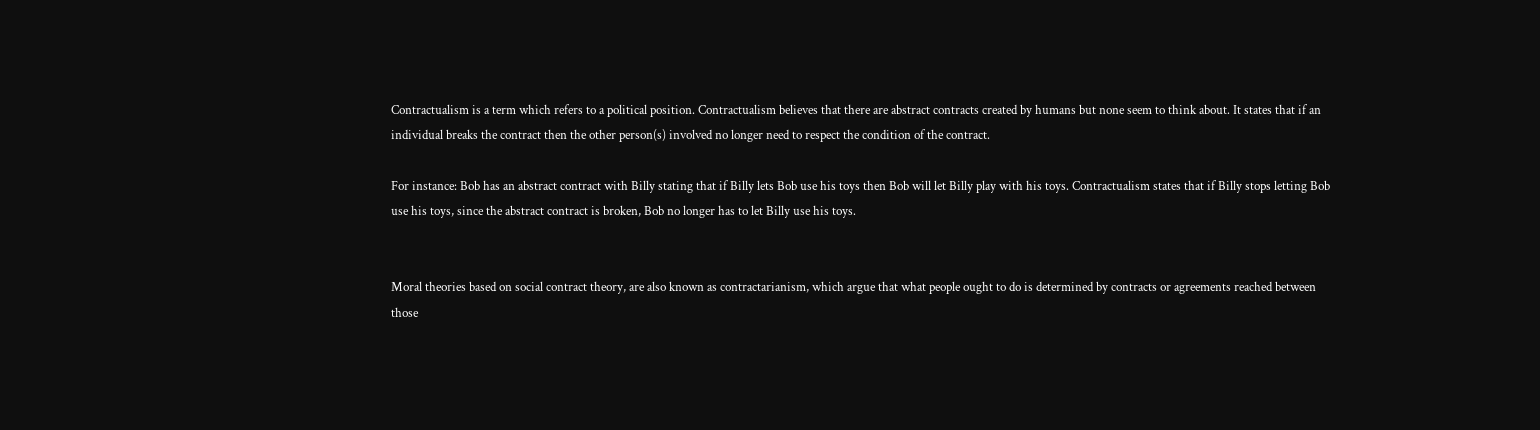Contractualism is a term which refers to a political position. Contractualism believes that there are abstract contracts created by humans but none seem to think about. It states that if an individual breaks the contract then the other person(s) involved no longer need to respect the condition of the contract.

For instance: Bob has an abstract contract with Billy stating that if Billy lets Bob use his toys then Bob will let Billy play with his toys. Contractualism states that if Billy stops letting Bob use his toys, since the abstract contract is broken, Bob no longer has to let Billy use his toys.


Moral theories based on social contract theory, are also known as contractarianism, which argue that what people ought to do is determined by contracts or agreements reached between those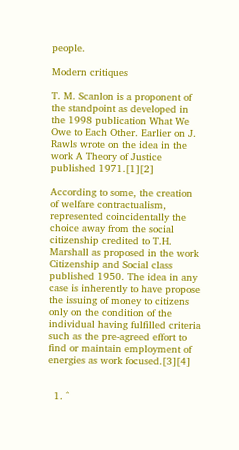people.

Modern critiques

T. M. Scanlon is a proponent of the standpoint as developed in the 1998 publication What We Owe to Each Other. Earlier on J. Rawls wrote on the idea in the work A Theory of Justice published 1971.[1][2]

According to some, the creation of welfare contractualism, represented coincidentally the choice away from the social citizenship credited to T.H. Marshall as proposed in the work Citizenship and Social class published 1950. The idea in any case is inherently to have propose the issuing of money to citizens only on the condition of the individual having fulfilled criteria such as the pre-agreed effort to find or maintain employment of energies as work focused.[3][4]


  1. ^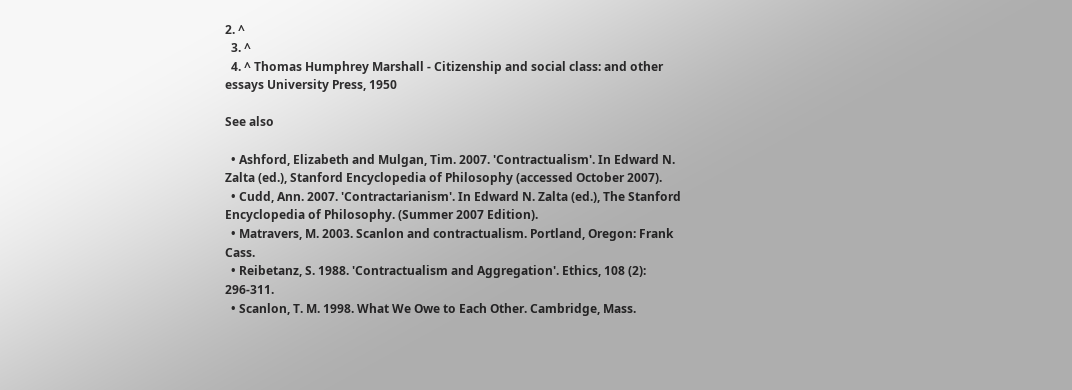2. ^
  3. ^
  4. ^ Thomas Humphrey Marshall - Citizenship and social class: and other essays University Press, 1950

See also

  • Ashford, Elizabeth and Mulgan, Tim. 2007. 'Contractualism'. In Edward N. Zalta (ed.), Stanford Encyclopedia of Philosophy (accessed October 2007).
  • Cudd, Ann. 2007. 'Contractarianism'. In Edward N. Zalta (ed.), The Stanford Encyclopedia of Philosophy. (Summer 2007 Edition).
  • Matravers, M. 2003. Scanlon and contractualism. Portland, Oregon: Frank Cass.
  • Reibetanz, S. 1988. 'Contractualism and Aggregation'. Ethics, 108 (2): 296-311.
  • Scanlon, T. M. 1998. What We Owe to Each Other. Cambridge, Mass.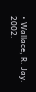• Wallace, R. Jay. 2002.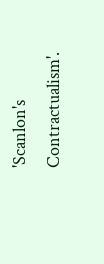'Scanlon's Contractualism'.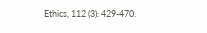Ethics, 112 (3): 429-470.